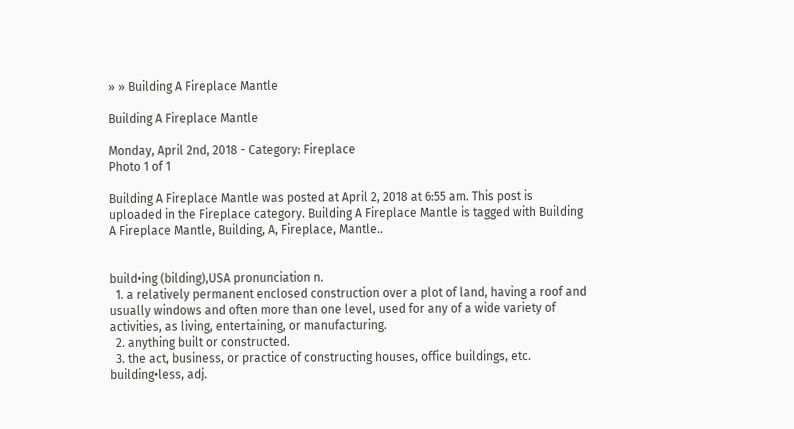» » Building A Fireplace Mantle

Building A Fireplace Mantle

Monday, April 2nd, 2018 - Category: Fireplace
Photo 1 of 1

Building A Fireplace Mantle was posted at April 2, 2018 at 6:55 am. This post is uploaded in the Fireplace category. Building A Fireplace Mantle is tagged with Building A Fireplace Mantle, Building, A, Fireplace, Mantle..


build•ing (bilding),USA pronunciation n.
  1. a relatively permanent enclosed construction over a plot of land, having a roof and usually windows and often more than one level, used for any of a wide variety of activities, as living, entertaining, or manufacturing.
  2. anything built or constructed.
  3. the act, business, or practice of constructing houses, office buildings, etc.
building•less, adj.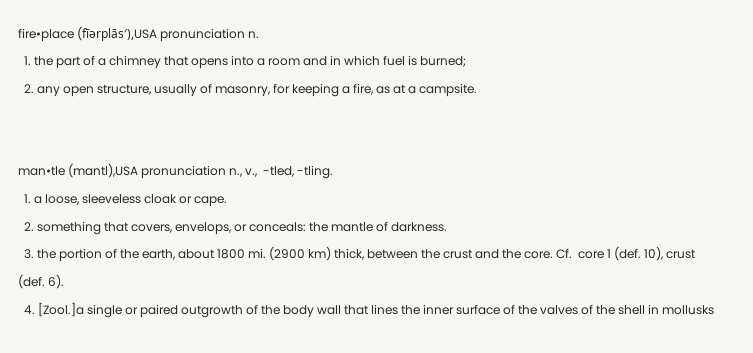fire•place (fīərplās′),USA pronunciation n.
  1. the part of a chimney that opens into a room and in which fuel is burned;
  2. any open structure, usually of masonry, for keeping a fire, as at a campsite.


man•tle (mantl),USA pronunciation n., v.,  -tled, -tling.
  1. a loose, sleeveless cloak or cape.
  2. something that covers, envelops, or conceals: the mantle of darkness.
  3. the portion of the earth, about 1800 mi. (2900 km) thick, between the crust and the core. Cf.  core 1 (def. 10), crust (def. 6).
  4. [Zool.]a single or paired outgrowth of the body wall that lines the inner surface of the valves of the shell in mollusks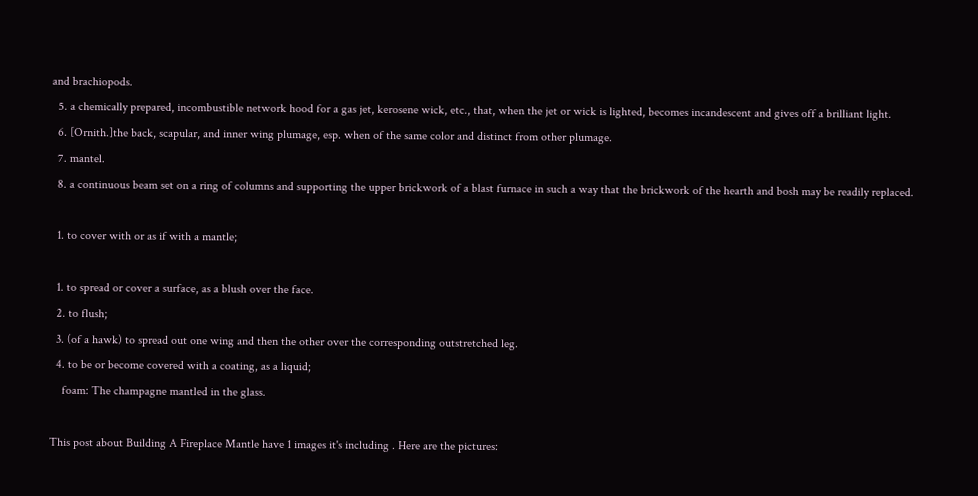and brachiopods.
  5. a chemically prepared, incombustible network hood for a gas jet, kerosene wick, etc., that, when the jet or wick is lighted, becomes incandescent and gives off a brilliant light.
  6. [Ornith.]the back, scapular, and inner wing plumage, esp. when of the same color and distinct from other plumage.
  7. mantel.
  8. a continuous beam set on a ring of columns and supporting the upper brickwork of a blast furnace in such a way that the brickwork of the hearth and bosh may be readily replaced.

  1. to cover with or as if with a mantle;

  1. to spread or cover a surface, as a blush over the face.
  2. to flush;
  3. (of a hawk) to spread out one wing and then the other over the corresponding outstretched leg.
  4. to be or become covered with a coating, as a liquid;
    foam: The champagne mantled in the glass.

This post about Building A Fireplace Mantle have 1 images it's including . Here are the pictures: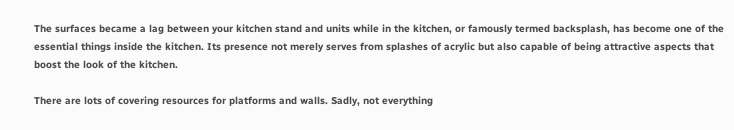The surfaces became a lag between your kitchen stand and units while in the kitchen, or famously termed backsplash, has become one of the essential things inside the kitchen. Its presence not merely serves from splashes of acrylic but also capable of being attractive aspects that boost the look of the kitchen.

There are lots of covering resources for platforms and walls. Sadly, not everything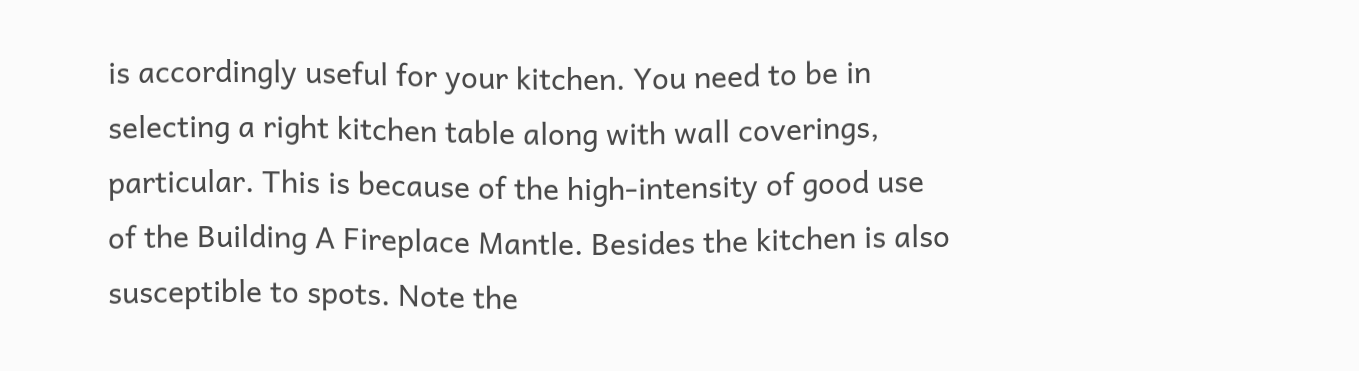is accordingly useful for your kitchen. You need to be in selecting a right kitchen table along with wall coverings, particular. This is because of the high-intensity of good use of the Building A Fireplace Mantle. Besides the kitchen is also susceptible to spots. Note the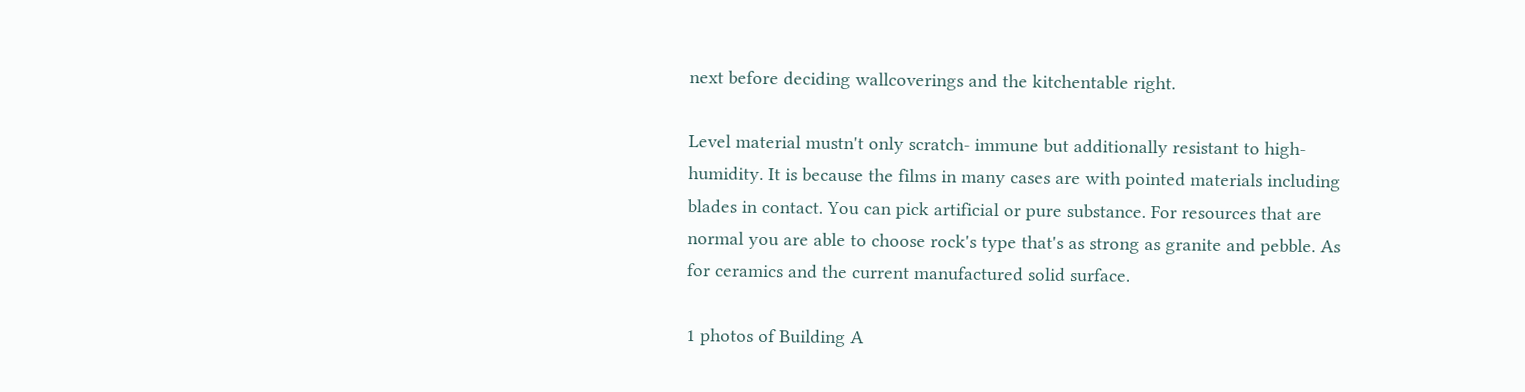next before deciding wallcoverings and the kitchentable right.

Level material mustn't only scratch- immune but additionally resistant to high-humidity. It is because the films in many cases are with pointed materials including blades in contact. You can pick artificial or pure substance. For resources that are normal you are able to choose rock's type that's as strong as granite and pebble. As for ceramics and the current manufactured solid surface.

1 photos of Building A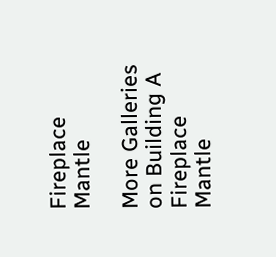Fireplace Mantle

More Galleries on Building A Fireplace Mantle